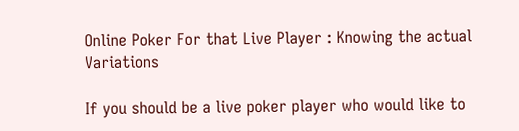Online Poker For that Live Player : Knowing the actual Variations

If you should be a live poker player who would like to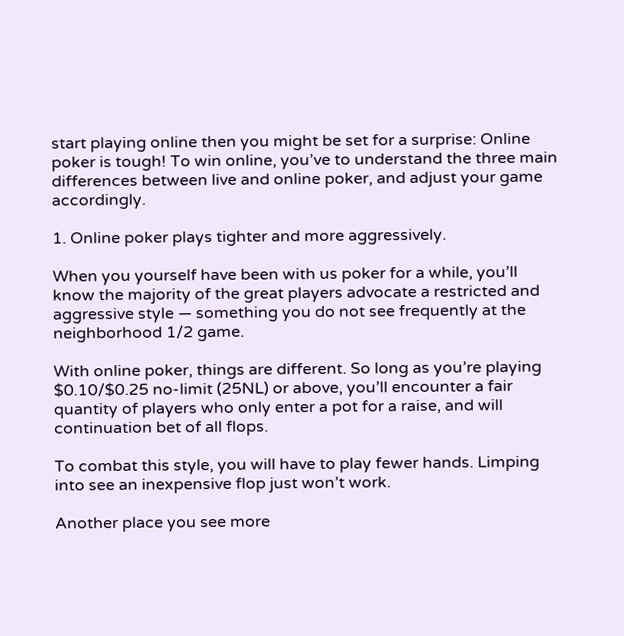start playing online then you might be set for a surprise: Online poker is tough! To win online, you’ve to understand the three main differences between live and online poker, and adjust your game accordingly.

1. Online poker plays tighter and more aggressively.

When you yourself have been with us poker for a while, you’ll know the majority of the great players advocate a restricted and aggressive style — something you do not see frequently at the neighborhood 1/2 game.

With online poker, things are different. So long as you’re playing $0.10/$0.25 no-limit (25NL) or above, you’ll encounter a fair quantity of players who only enter a pot for a raise, and will continuation bet of all flops.

To combat this style, you will have to play fewer hands. Limping into see an inexpensive flop just won’t work.

Another place you see more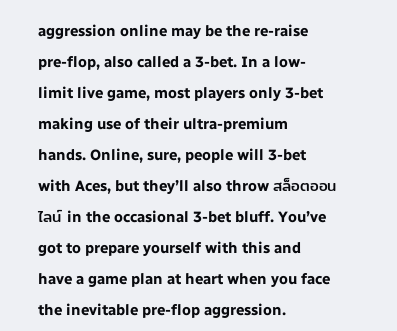aggression online may be the re-raise pre-flop, also called a 3-bet. In a low-limit live game, most players only 3-bet making use of their ultra-premium hands. Online, sure, people will 3-bet with Aces, but they’ll also throw สล็อตออนไลน์ in the occasional 3-bet bluff. You’ve got to prepare yourself with this and have a game plan at heart when you face the inevitable pre-flop aggression.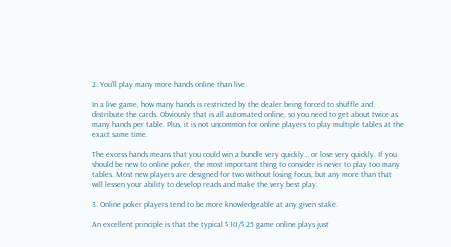2. You’ll play many more hands online than live.

In a live game, how many hands is restricted by the dealer being forced to shuffle and distribute the cards. Obviously that is all automated online, so you need to get about twice as many hands per table. Plus, it is not uncommon for online players to play multiple tables at the exact same time.

The excess hands means that you could win a bundle very quickly… or lose very quickly. If you should be new to online poker, the most important thing to consider is never to play too many tables. Most new players are designed for two without losing focus, but any more than that will lessen your ability to develop reads and make the very best play.

3. Online poker players tend to be more knowledgeable at any given stake.

An excellent principle is that the typical $.10/$.25 game online plays just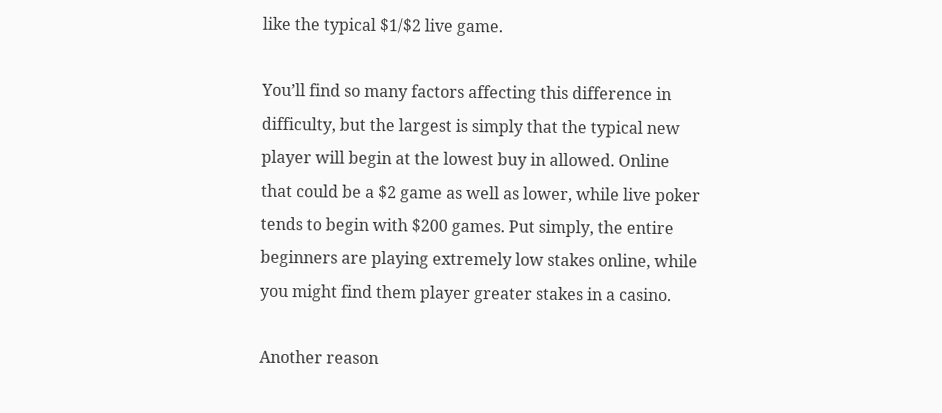like the typical $1/$2 live game.

You’ll find so many factors affecting this difference in difficulty, but the largest is simply that the typical new player will begin at the lowest buy in allowed. Online that could be a $2 game as well as lower, while live poker tends to begin with $200 games. Put simply, the entire beginners are playing extremely low stakes online, while you might find them player greater stakes in a casino.

Another reason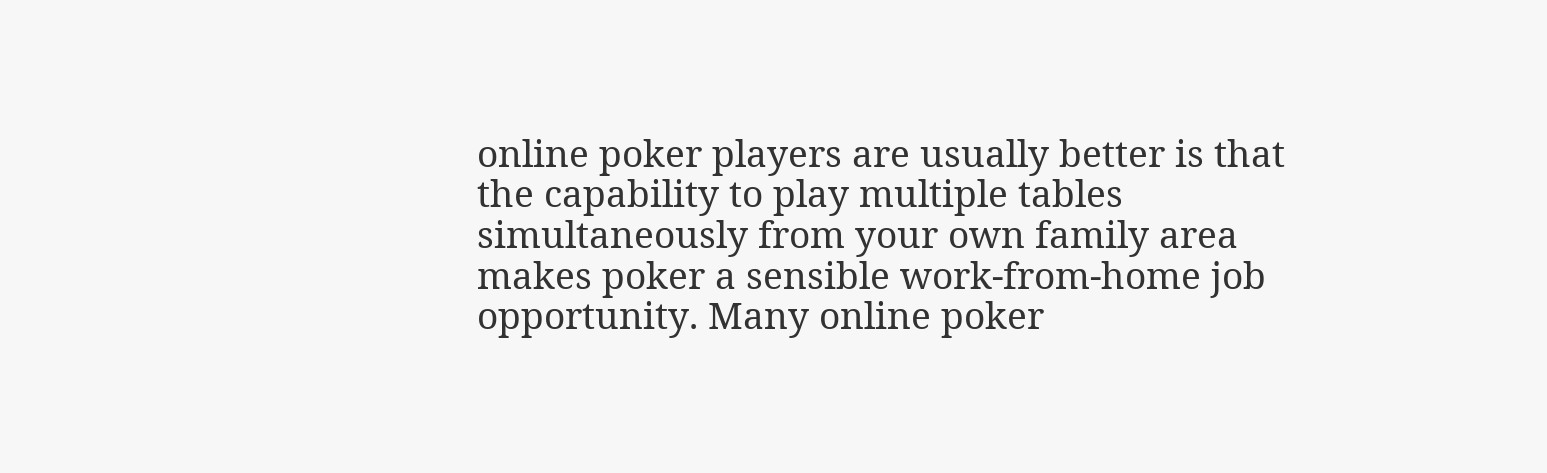online poker players are usually better is that the capability to play multiple tables simultaneously from your own family area makes poker a sensible work-from-home job opportunity. Many online poker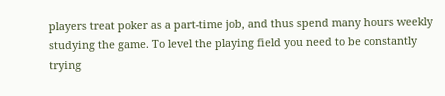players treat poker as a part-time job, and thus spend many hours weekly studying the game. To level the playing field you need to be constantly trying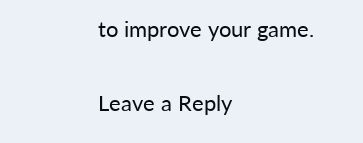to improve your game.

Leave a Reply